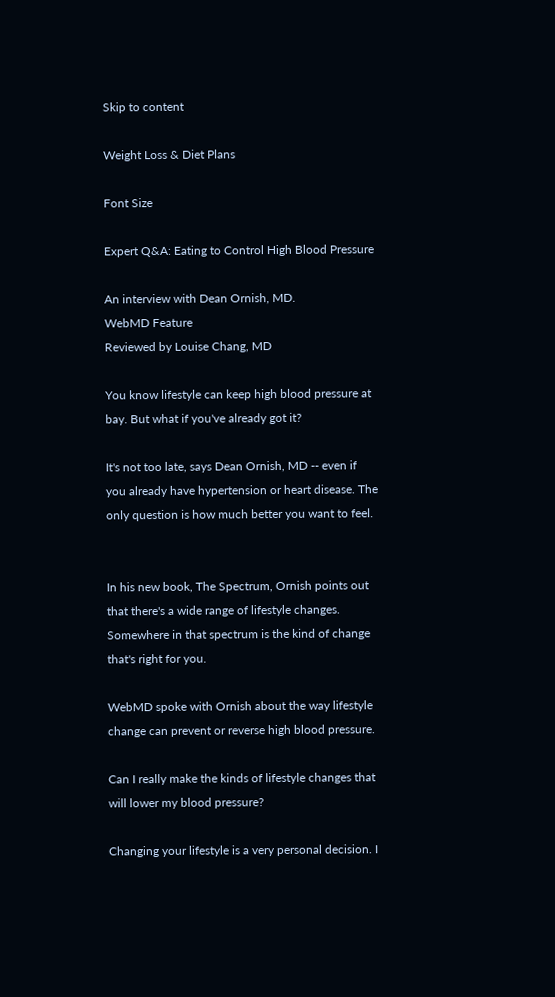Skip to content

Weight Loss & Diet Plans

Font Size

Expert Q&A: Eating to Control High Blood Pressure

An interview with Dean Ornish, MD.
WebMD Feature
Reviewed by Louise Chang, MD

You know lifestyle can keep high blood pressure at bay. But what if you've already got it?

It's not too late, says Dean Ornish, MD -- even if you already have hypertension or heart disease. The only question is how much better you want to feel.


In his new book, The Spectrum, Ornish points out that there's a wide range of lifestyle changes. Somewhere in that spectrum is the kind of change that's right for you.

WebMD spoke with Ornish about the way lifestyle change can prevent or reverse high blood pressure.

Can I really make the kinds of lifestyle changes that will lower my blood pressure?

Changing your lifestyle is a very personal decision. I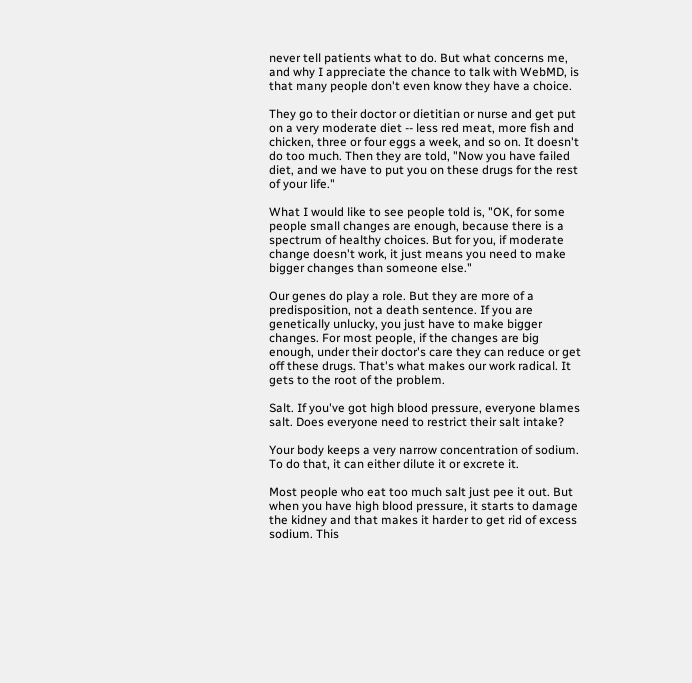never tell patients what to do. But what concerns me, and why I appreciate the chance to talk with WebMD, is that many people don't even know they have a choice.

They go to their doctor or dietitian or nurse and get put on a very moderate diet -- less red meat, more fish and chicken, three or four eggs a week, and so on. It doesn't do too much. Then they are told, "Now you have failed diet, and we have to put you on these drugs for the rest of your life."

What I would like to see people told is, "OK, for some people small changes are enough, because there is a spectrum of healthy choices. But for you, if moderate change doesn't work, it just means you need to make bigger changes than someone else."

Our genes do play a role. But they are more of a predisposition, not a death sentence. If you are genetically unlucky, you just have to make bigger changes. For most people, if the changes are big enough, under their doctor's care they can reduce or get off these drugs. That's what makes our work radical. It gets to the root of the problem.

Salt. If you've got high blood pressure, everyone blames salt. Does everyone need to restrict their salt intake?

Your body keeps a very narrow concentration of sodium. To do that, it can either dilute it or excrete it.

Most people who eat too much salt just pee it out. But when you have high blood pressure, it starts to damage the kidney and that makes it harder to get rid of excess sodium. This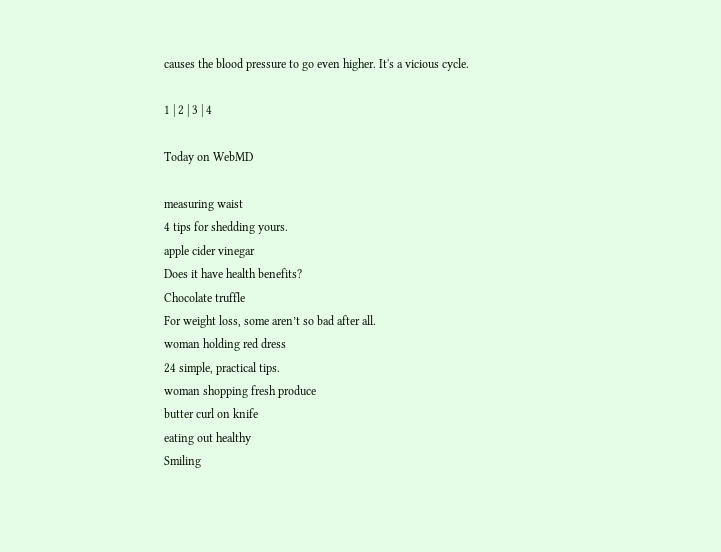causes the blood pressure to go even higher. It's a vicious cycle.

1 | 2 | 3 | 4

Today on WebMD

measuring waist
4 tips for shedding yours.
apple cider vinegar
Does it have health benefits?
Chocolate truffle
For weight loss, some aren’t so bad after all.
woman holding red dress
24 simple, practical tips.
woman shopping fresh produce
butter curl on knife
eating out healthy
Smiling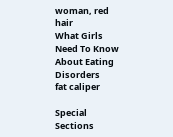woman, red hair
What Girls Need To Know About Eating Disorders
fat caliper

Special Sections